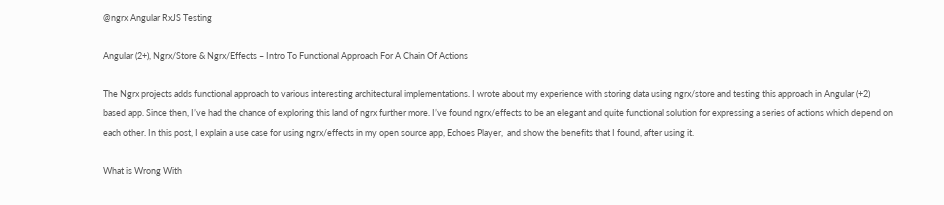@ngrx Angular RxJS Testing

Angular (2+), Ngrx/Store & Ngrx/Effects – Intro To Functional Approach For A Chain Of Actions

The Ngrx projects adds functional approach to various interesting architectural implementations. I wrote about my experience with storing data using ngrx/store and testing this approach in Angular (+2) based app. Since then, I’ve had the chance of exploring this land of ngrx further more. I’ve found ngrx/effects to be an elegant and quite functional solution for expressing a series of actions which depend on each other. In this post, I explain a use case for using ngrx/effects in my open source app, Echoes Player,  and show the benefits that I found, after using it.

What is Wrong With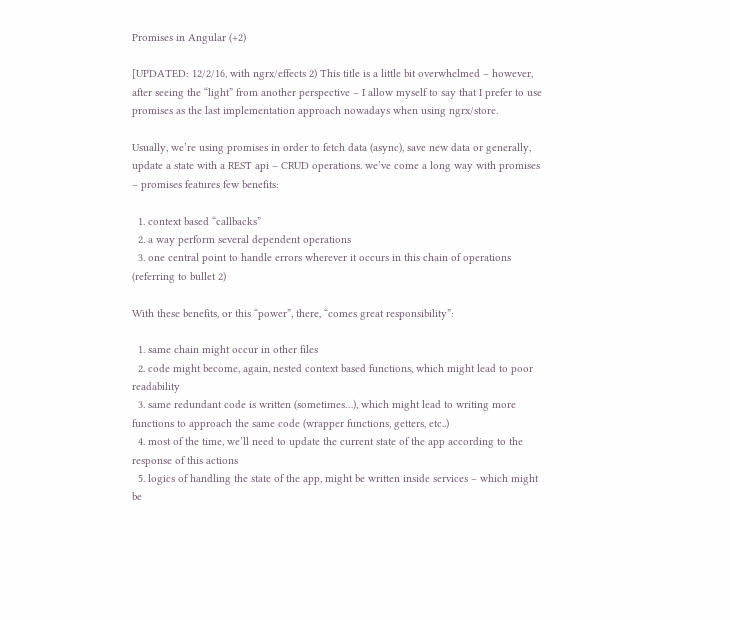Promises in Angular (+2)

[UPDATED: 12/2/16, with ngrx/effects 2) This title is a little bit overwhelmed – however, after seeing the “light” from another perspective – I allow myself to say that I prefer to use promises as the last implementation approach nowadays when using ngrx/store.

Usually, we’re using promises in order to fetch data (async), save new data or generally, update a state with a REST api – CRUD operations. we’ve come a long way with promises – promises features few benefits:

  1. context based “callbacks”
  2. a way perform several dependent operations
  3. one central point to handle errors wherever it occurs in this chain of operations (referring to bullet 2)

With these benefits, or this “power”, there, “comes great responsibility”:

  1. same chain might occur in other files
  2. code might become, again, nested context based functions, which might lead to poor readability
  3. same redundant code is written (sometimes…), which might lead to writing more functions to approach the same code (wrapper functions, getters, etc..)
  4. most of the time, we’ll need to update the current state of the app according to the response of this actions
  5. logics of handling the state of the app, might be written inside services – which might be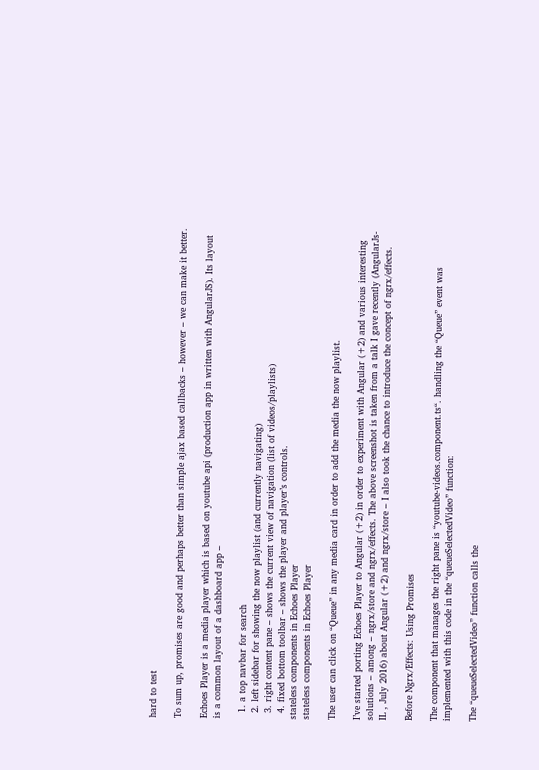hard to test

To sum up, promises are good and perhaps better than simple ajax based callbacks – however – we can make it better.

Echoes Player is a media player which is based on youtube api (production app in written with AngularJS). Its layout is a common layout of a dashboard app –

  1. a top navbar for search
  2. left sidebar for showing the now playlist (and currently navigating)
  3. right content pane – shows the current view of navigation (list of videos/playlists)
  4. fixed bottom toolbar – shows the player and player’s controls.
stateless components in Echoes Player
stateless components in Echoes Player

The user can click on “Queue” in any media card in order to add the media the now playlist.

I’ve started porting Echoes Player to Angular (+2) in order to experiment with Angular (+2) and various interesting solutions – among – ngrx/store and ngrx/effects. The above screenshot is taken from a talk I gave recently (AngularJs-IL , July 2016) about Angular (+2) and ngrx/store – I also took the chance to introduce the concept of ngrx/effects.

Before Ngrx/Effects: Using Promises

The component that manages the right pane is “youtube-videos.component.ts“. handling the “Queue” event was implemented with this code in the “queueSelectedVideo” function:

The “queueSelectedVideo” function calls the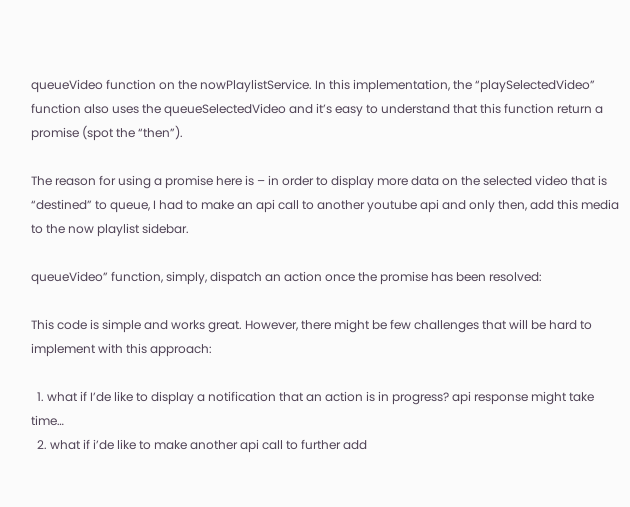queueVideo function on the nowPlaylistService. In this implementation, the “playSelectedVideo” function also uses the queueSelectedVideo and it’s easy to understand that this function return a promise (spot the “then”).

The reason for using a promise here is – in order to display more data on the selected video that is “destined” to queue, I had to make an api call to another youtube api and only then, add this media to the now playlist sidebar.

queueVideo” function, simply, dispatch an action once the promise has been resolved:

This code is simple and works great. However, there might be few challenges that will be hard to implement with this approach:

  1. what if I’de like to display a notification that an action is in progress? api response might take time…
  2. what if i’de like to make another api call to further add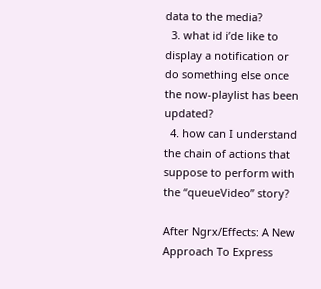data to the media?
  3. what id i’de like to display a notification or do something else once the now-playlist has been updated?
  4. how can I understand the chain of actions that suppose to perform with the “queueVideo” story?

After Ngrx/Effects: A New Approach To Express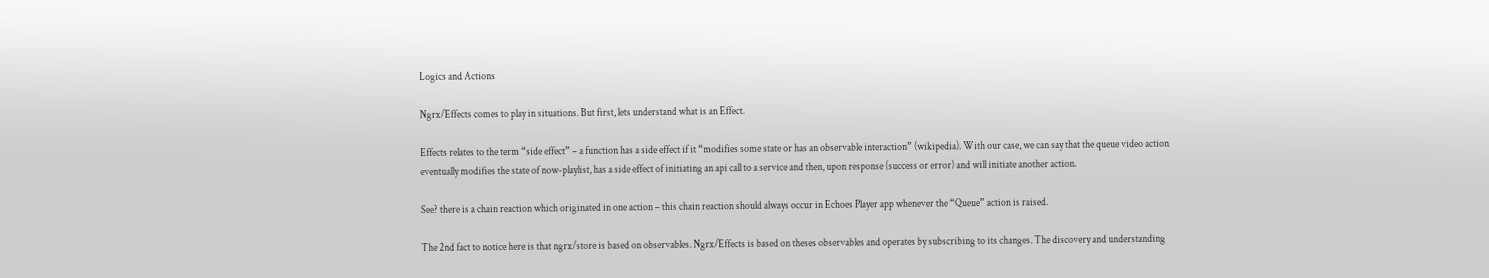Logics and Actions

Ngrx/Effects comes to play in situations. But first, lets understand what is an Effect.

Effects relates to the term “side effect” – a function has a side effect if it “modifies some state or has an observable interaction” (wikipedia). With our case, we can say that the queue video action eventually modifies the state of now-playlist, has a side effect of initiating an api call to a service and then, upon response (success or error) and will initiate another action.

See? there is a chain reaction which originated in one action – this chain reaction should always occur in Echoes Player app whenever the “Queue” action is raised.

The 2nd fact to notice here is that ngrx/store is based on observables. Ngrx/Effects is based on theses observables and operates by subscribing to its changes. The discovery and understanding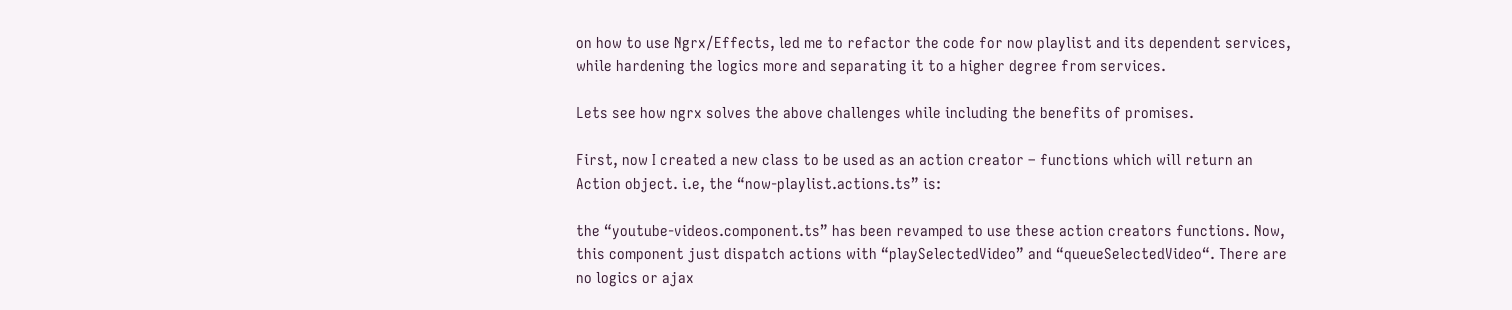on how to use Ngrx/Effects, led me to refactor the code for now playlist and its dependent services, while hardening the logics more and separating it to a higher degree from services.

Lets see how ngrx solves the above challenges while including the benefits of promises.

First, now I created a new class to be used as an action creator – functions which will return an Action object. i.e, the “now-playlist.actions.ts” is:

the “youtube-videos.component.ts” has been revamped to use these action creators functions. Now, this component just dispatch actions with “playSelectedVideo” and “queueSelectedVideo“. There are no logics or ajax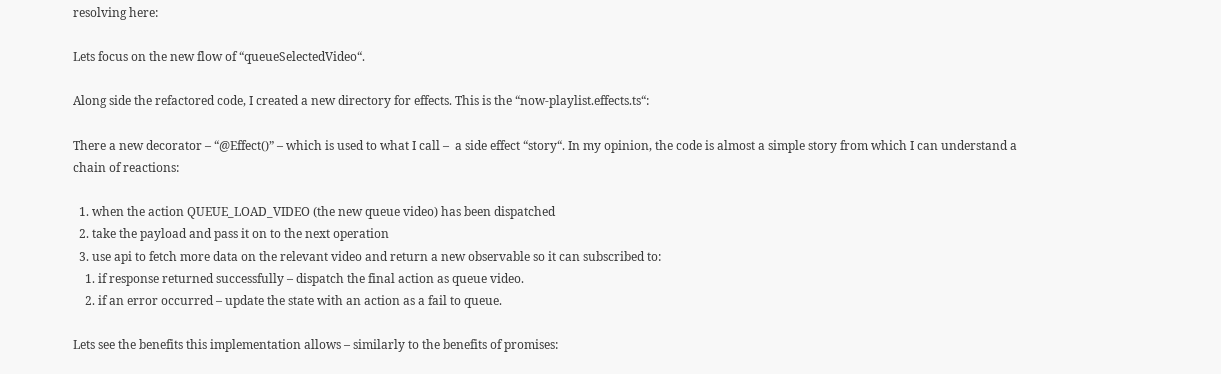resolving here:

Lets focus on the new flow of “queueSelectedVideo“.

Along side the refactored code, I created a new directory for effects. This is the “now-playlist.effects.ts“:

There a new decorator – “@Effect()” – which is used to what I call –  a side effect “story“. In my opinion, the code is almost a simple story from which I can understand a chain of reactions:

  1. when the action QUEUE_LOAD_VIDEO (the new queue video) has been dispatched
  2. take the payload and pass it on to the next operation
  3. use api to fetch more data on the relevant video and return a new observable so it can subscribed to:
    1. if response returned successfully – dispatch the final action as queue video.
    2. if an error occurred – update the state with an action as a fail to queue.

Lets see the benefits this implementation allows – similarly to the benefits of promises: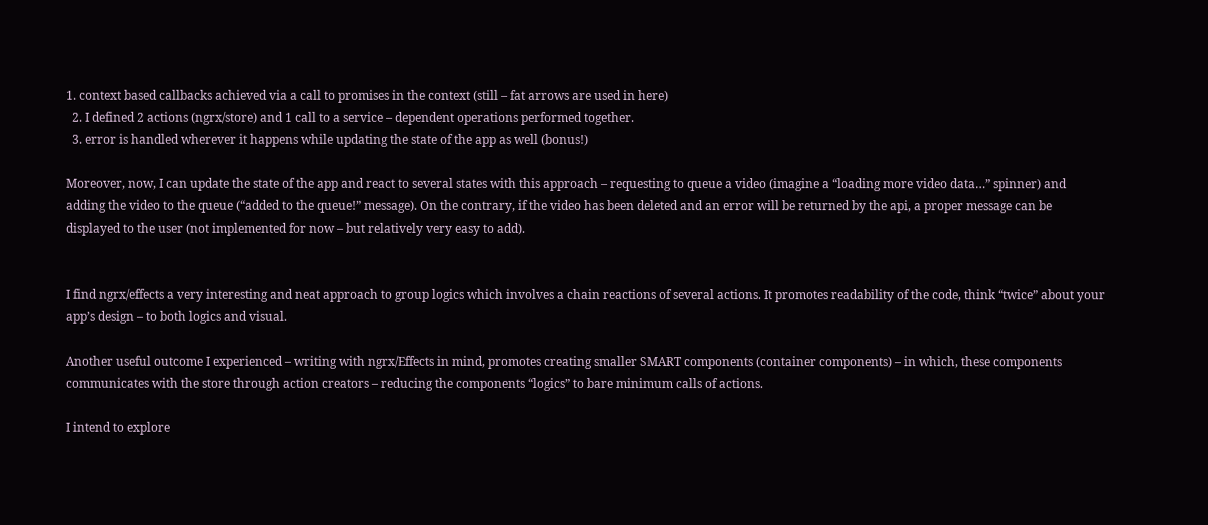1. context based callbacks achieved via a call to promises in the context (still – fat arrows are used in here)
  2. I defined 2 actions (ngrx/store) and 1 call to a service – dependent operations performed together.
  3. error is handled wherever it happens while updating the state of the app as well (bonus!)

Moreover, now, I can update the state of the app and react to several states with this approach – requesting to queue a video (imagine a “loading more video data…” spinner) and adding the video to the queue (“added to the queue!” message). On the contrary, if the video has been deleted and an error will be returned by the api, a proper message can be displayed to the user (not implemented for now – but relatively very easy to add).


I find ngrx/effects a very interesting and neat approach to group logics which involves a chain reactions of several actions. It promotes readability of the code, think “twice” about your app’s design – to both logics and visual.

Another useful outcome I experienced – writing with ngrx/Effects in mind, promotes creating smaller SMART components (container components) – in which, these components communicates with the store through action creators – reducing the components “logics” to bare minimum calls of actions.

I intend to explore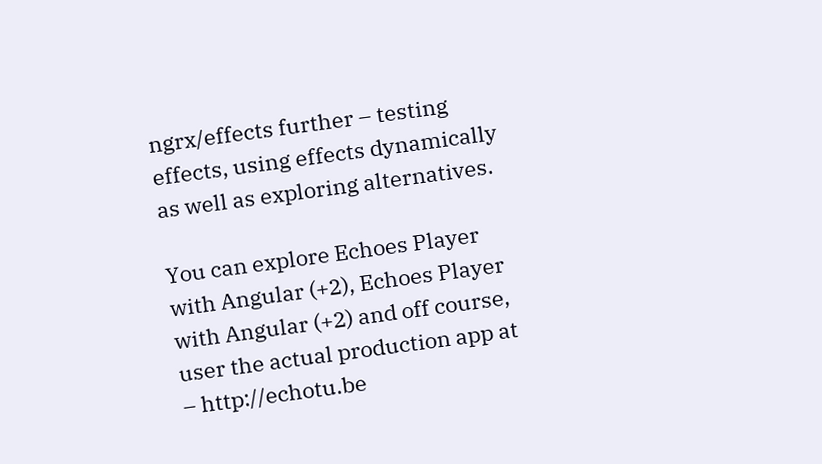ngrx/effects further – testing effects, using effects dynamically as well as exploring alternatives.

You can explore Echoes Player with Angular (+2), Echoes Player with Angular (+2) and off course, user the actual production app at – http://echotu.be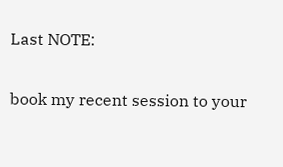Last NOTE:

book my recent session to your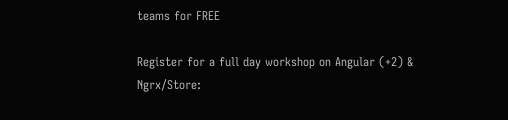teams for FREE

Register for a full day workshop on Angular (+2) & Ngrx/Store: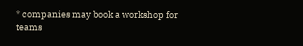* companies may book a workshop for teams